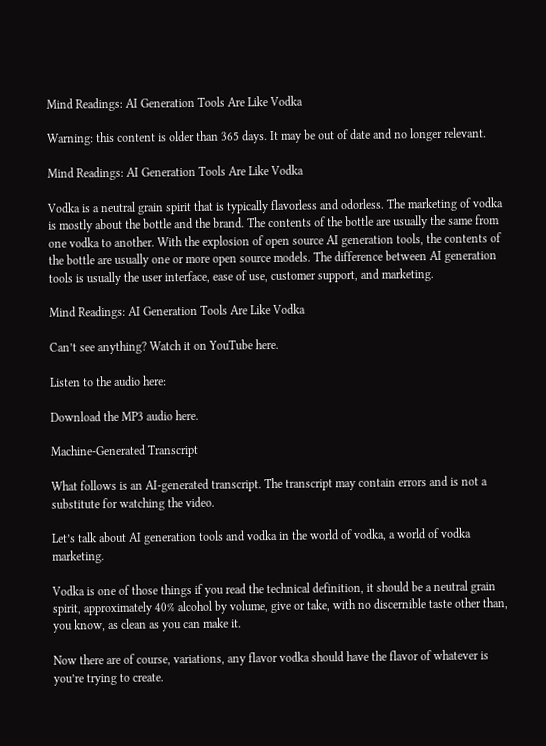Mind Readings: AI Generation Tools Are Like Vodka

Warning: this content is older than 365 days. It may be out of date and no longer relevant.

Mind Readings: AI Generation Tools Are Like Vodka

Vodka is a neutral grain spirit that is typically flavorless and odorless. The marketing of vodka is mostly about the bottle and the brand. The contents of the bottle are usually the same from one vodka to another. With the explosion of open source AI generation tools, the contents of the bottle are usually one or more open source models. The difference between AI generation tools is usually the user interface, ease of use, customer support, and marketing.

Mind Readings: AI Generation Tools Are Like Vodka

Can’t see anything? Watch it on YouTube here.

Listen to the audio here:

Download the MP3 audio here.

Machine-Generated Transcript

What follows is an AI-generated transcript. The transcript may contain errors and is not a substitute for watching the video.

Let’s talk about AI generation tools and vodka in the world of vodka, a world of vodka marketing.

Vodka is one of those things if you read the technical definition, it should be a neutral grain spirit, approximately 40% alcohol by volume, give or take, with no discernible taste other than, you know, as clean as you can make it.

Now there are of course, variations, any flavor vodka should have the flavor of whatever is you’re trying to create.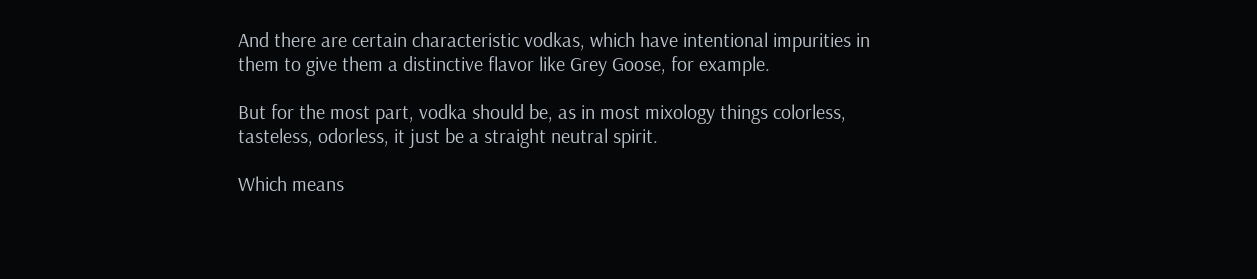And there are certain characteristic vodkas, which have intentional impurities in them to give them a distinctive flavor like Grey Goose, for example.

But for the most part, vodka should be, as in most mixology things colorless, tasteless, odorless, it just be a straight neutral spirit.

Which means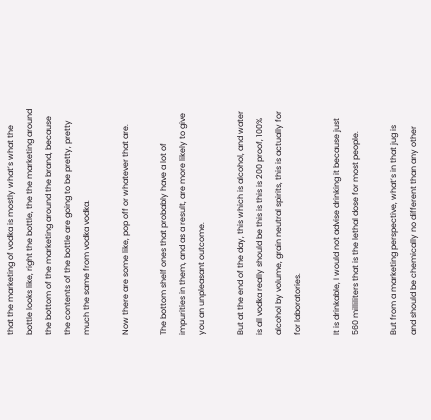that the marketing of vodka is mostly what’s what the bottle looks like, right the bottle, the the marketing around the bottom of the marketing around the brand, because the contents of the bottle are going to be pretty, pretty much the same from vodka vodka.

Now there are some like, pop off or whatever that are.

The bottom shelf ones that probably have a lot of impurities in them, and as a result, are more likely to give you an unpleasant outcome.

But at the end of the day, this which is alcohol, and water is all vodka really should be this is this is 200 proof, 100% alcohol by volume, grain neutral spirits, this is actually for for laboratories.

It is drinkable, I would not advise drinking it because just 560 milliliters that is the lethal dose for most people.

But from a marketing perspective, what’s in that jug is and should be chemically no different than any other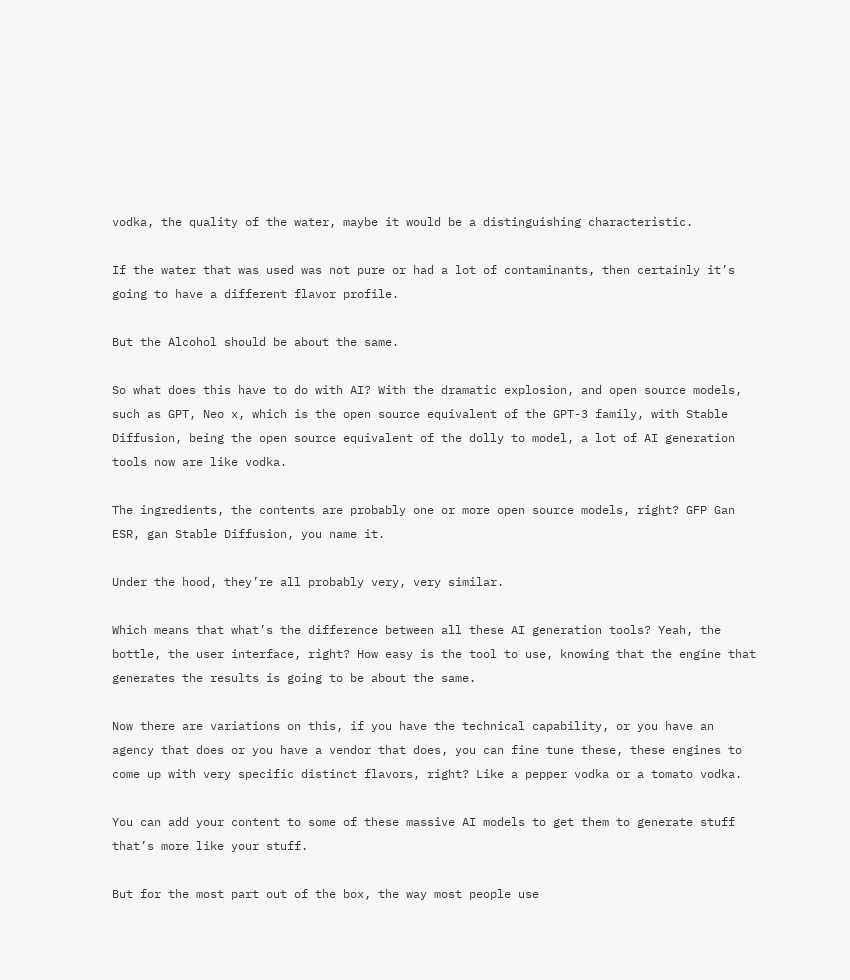vodka, the quality of the water, maybe it would be a distinguishing characteristic.

If the water that was used was not pure or had a lot of contaminants, then certainly it’s going to have a different flavor profile.

But the Alcohol should be about the same.

So what does this have to do with AI? With the dramatic explosion, and open source models, such as GPT, Neo x, which is the open source equivalent of the GPT-3 family, with Stable Diffusion, being the open source equivalent of the dolly to model, a lot of AI generation tools now are like vodka.

The ingredients, the contents are probably one or more open source models, right? GFP Gan ESR, gan Stable Diffusion, you name it.

Under the hood, they’re all probably very, very similar.

Which means that what’s the difference between all these AI generation tools? Yeah, the bottle, the user interface, right? How easy is the tool to use, knowing that the engine that generates the results is going to be about the same.

Now there are variations on this, if you have the technical capability, or you have an agency that does or you have a vendor that does, you can fine tune these, these engines to come up with very specific distinct flavors, right? Like a pepper vodka or a tomato vodka.

You can add your content to some of these massive AI models to get them to generate stuff that’s more like your stuff.

But for the most part out of the box, the way most people use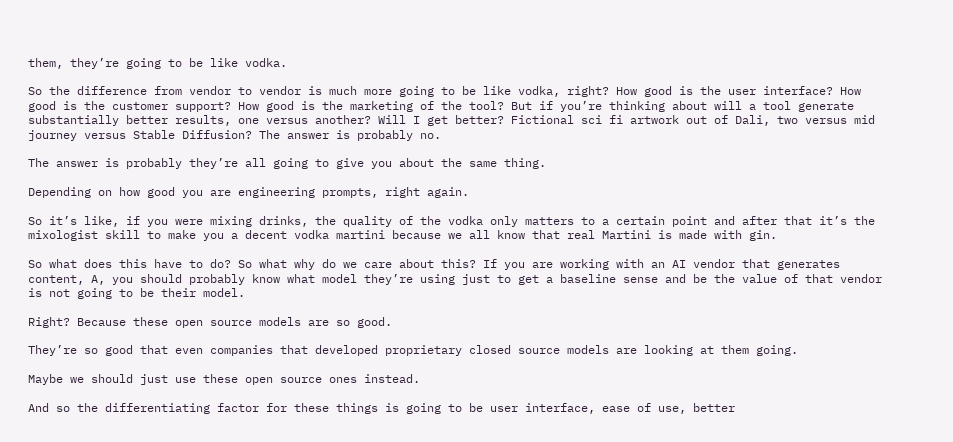them, they’re going to be like vodka.

So the difference from vendor to vendor is much more going to be like vodka, right? How good is the user interface? How good is the customer support? How good is the marketing of the tool? But if you’re thinking about will a tool generate substantially better results, one versus another? Will I get better? Fictional sci fi artwork out of Dali, two versus mid journey versus Stable Diffusion? The answer is probably no.

The answer is probably they’re all going to give you about the same thing.

Depending on how good you are engineering prompts, right again.

So it’s like, if you were mixing drinks, the quality of the vodka only matters to a certain point and after that it’s the mixologist skill to make you a decent vodka martini because we all know that real Martini is made with gin.

So what does this have to do? So what why do we care about this? If you are working with an AI vendor that generates content, A, you should probably know what model they’re using just to get a baseline sense and be the value of that vendor is not going to be their model.

Right? Because these open source models are so good.

They’re so good that even companies that developed proprietary closed source models are looking at them going.

Maybe we should just use these open source ones instead.

And so the differentiating factor for these things is going to be user interface, ease of use, better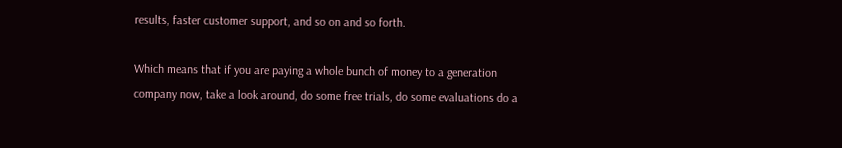results, faster customer support, and so on and so forth.

Which means that if you are paying a whole bunch of money to a generation company now, take a look around, do some free trials, do some evaluations do a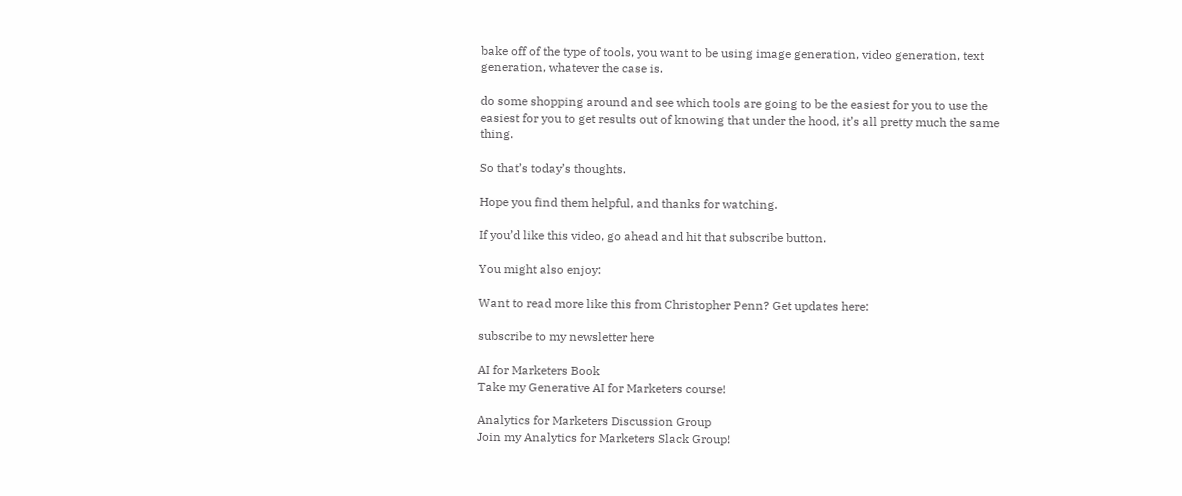bake off of the type of tools, you want to be using image generation, video generation, text generation, whatever the case is.

do some shopping around and see which tools are going to be the easiest for you to use the easiest for you to get results out of knowing that under the hood, it’s all pretty much the same thing.

So that’s today’s thoughts.

Hope you find them helpful, and thanks for watching.

If you’d like this video, go ahead and hit that subscribe button.

You might also enjoy:

Want to read more like this from Christopher Penn? Get updates here:

subscribe to my newsletter here

AI for Marketers Book
Take my Generative AI for Marketers course!

Analytics for Marketers Discussion Group
Join my Analytics for Marketers Slack Group!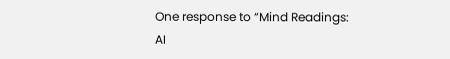One response to “Mind Readings: AI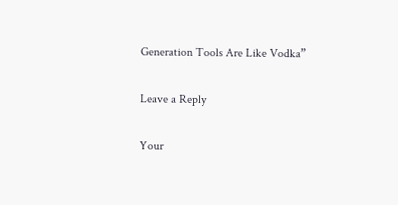Generation Tools Are Like Vodka”

Leave a Reply

Your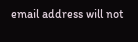email address will not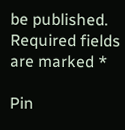be published. Required fields are marked *

Pin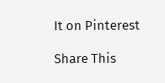It on Pinterest

Share This